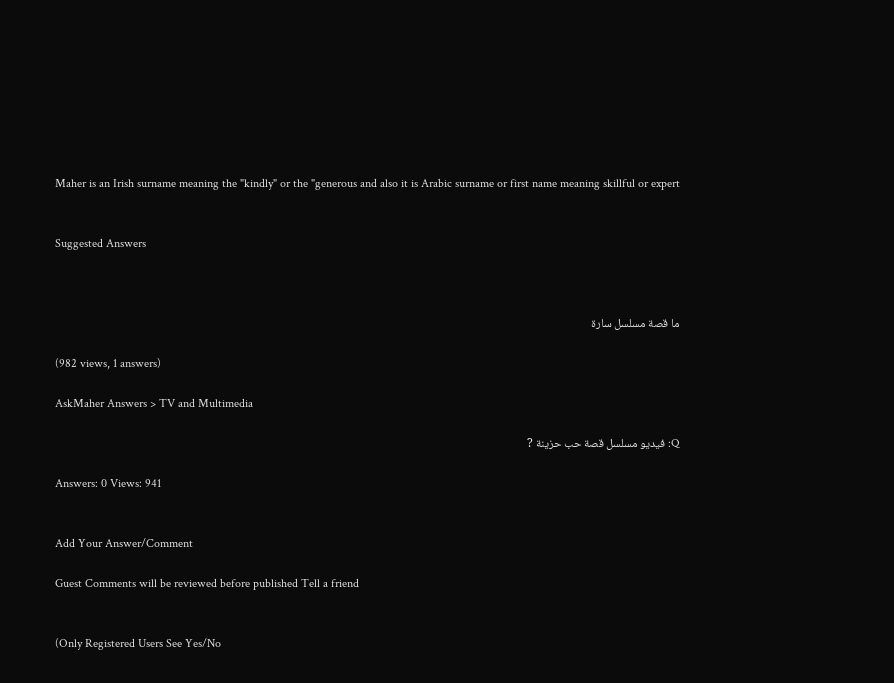Maher is an Irish surname meaning the "kindly" or the "generous and also it is Arabic surname or first name meaning skillful or expert


Suggested Answers



ما قصة مسلسل سارة

(982 views, 1 answers)

AskMaher Answers > TV and Multimedia

Q: فيديو مسلسل قصة حب حزينة ?

Answers: 0 Views: 941


Add Your Answer/Comment

Guest Comments will be reviewed before published Tell a friend


(Only Registered Users See Yes/No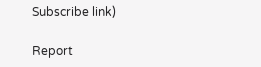Subscribe link)

Report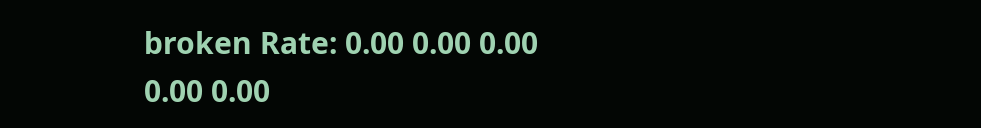broken Rate: 0.00 0.00 0.00 0.00 0.00